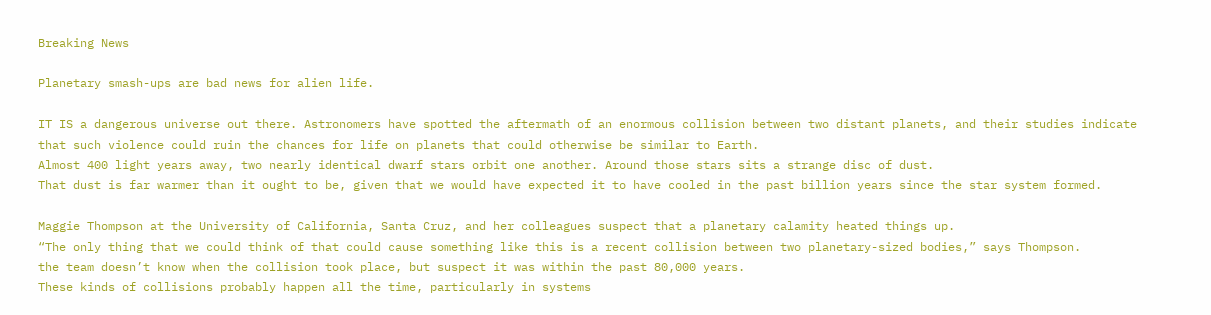Breaking News

Planetary smash-ups are bad news for alien life.

IT IS a dangerous universe out there. Astronomers have spotted the aftermath of an enormous collision between two distant planets, and their studies indicate that such violence could ruin the chances for life on planets that could otherwise be similar to Earth.
Almost 400 light years away, two nearly identical dwarf stars orbit one another. Around those stars sits a strange disc of dust.
That dust is far warmer than it ought to be, given that we would have expected it to have cooled in the past billion years since the star system formed.

Maggie Thompson at the University of California, Santa Cruz, and her colleagues suspect that a planetary calamity heated things up.
“The only thing that we could think of that could cause something like this is a recent collision between two planetary-sized bodies,” says Thompson.
the team doesn’t know when the collision took place, but suspect it was within the past 80,000 years.
These kinds of collisions probably happen all the time, particularly in systems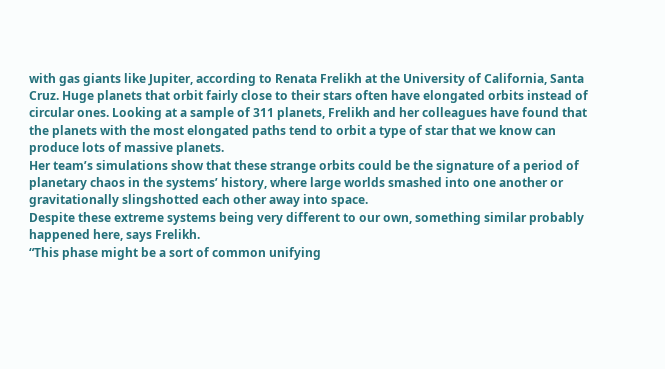with gas giants like Jupiter, according to Renata Frelikh at the University of California, Santa Cruz. Huge planets that orbit fairly close to their stars often have elongated orbits instead of circular ones. Looking at a sample of 311 planets, Frelikh and her colleagues have found that the planets with the most elongated paths tend to orbit a type of star that we know can produce lots of massive planets.
Her team’s simulations show that these strange orbits could be the signature of a period of planetary chaos in the systems’ history, where large worlds smashed into one another or gravitationally slingshotted each other away into space.
Despite these extreme systems being very different to our own, something similar probably happened here, says Frelikh.
“This phase might be a sort of common unifying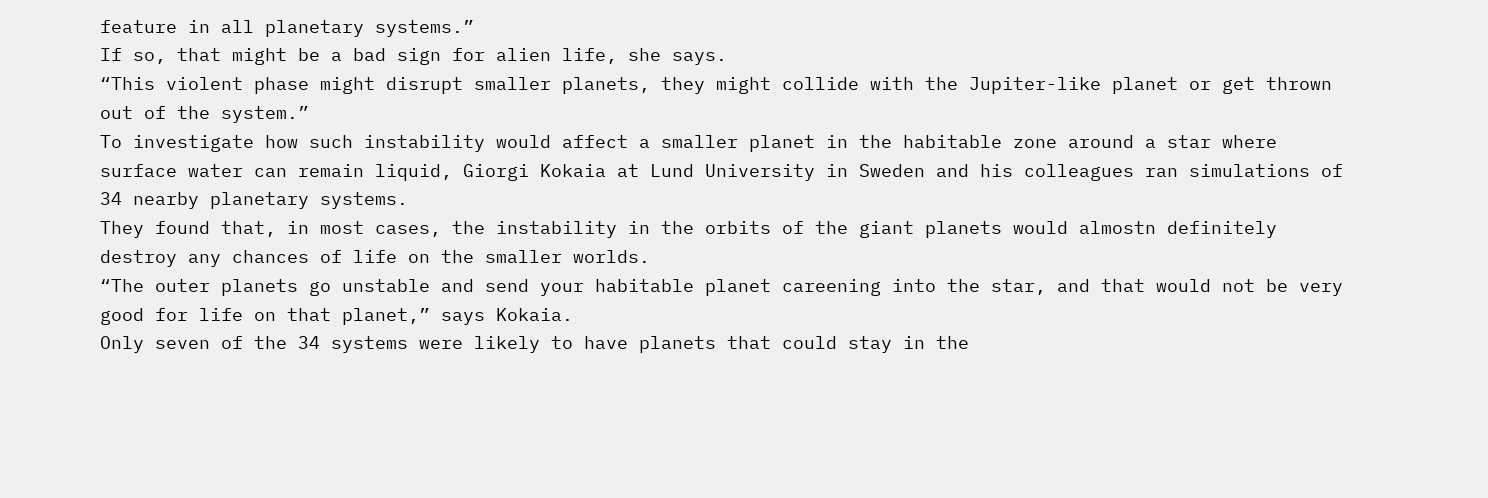feature in all planetary systems.”
If so, that might be a bad sign for alien life, she says.
“This violent phase might disrupt smaller planets, they might collide with the Jupiter-like planet or get thrown out of the system.”
To investigate how such instability would affect a smaller planet in the habitable zone around a star where surface water can remain liquid, Giorgi Kokaia at Lund University in Sweden and his colleagues ran simulations of 34 nearby planetary systems.
They found that, in most cases, the instability in the orbits of the giant planets would almostn definitely destroy any chances of life on the smaller worlds.
“The outer planets go unstable and send your habitable planet careening into the star, and that would not be very good for life on that planet,” says Kokaia.
Only seven of the 34 systems were likely to have planets that could stay in the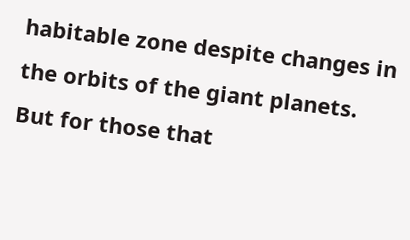habitable zone despite changes in the orbits of the giant planets. But for those that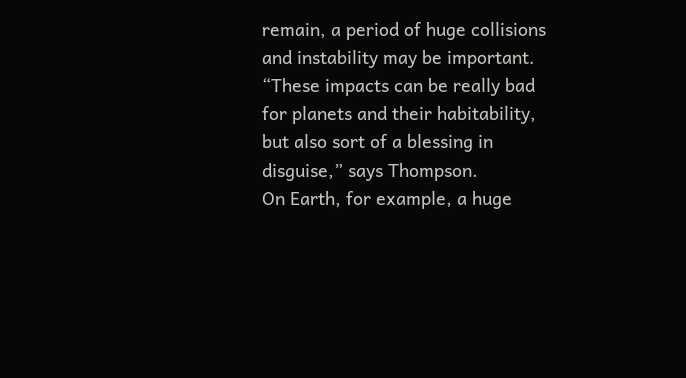remain, a period of huge collisions and instability may be important. “These impacts can be really bad for planets and their habitability, but also sort of a blessing in disguise,” says Thompson.
On Earth, for example, a huge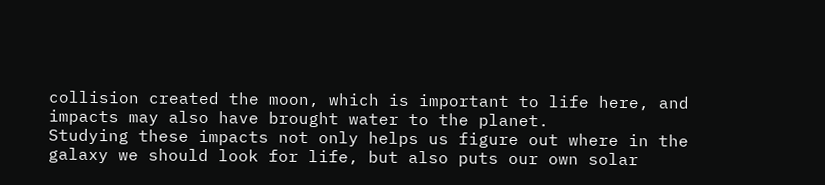collision created the moon, which is important to life here, and impacts may also have brought water to the planet.
Studying these impacts not only helps us figure out where in the galaxy we should look for life, but also puts our own solar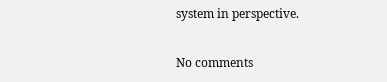system in perspective.

No comments